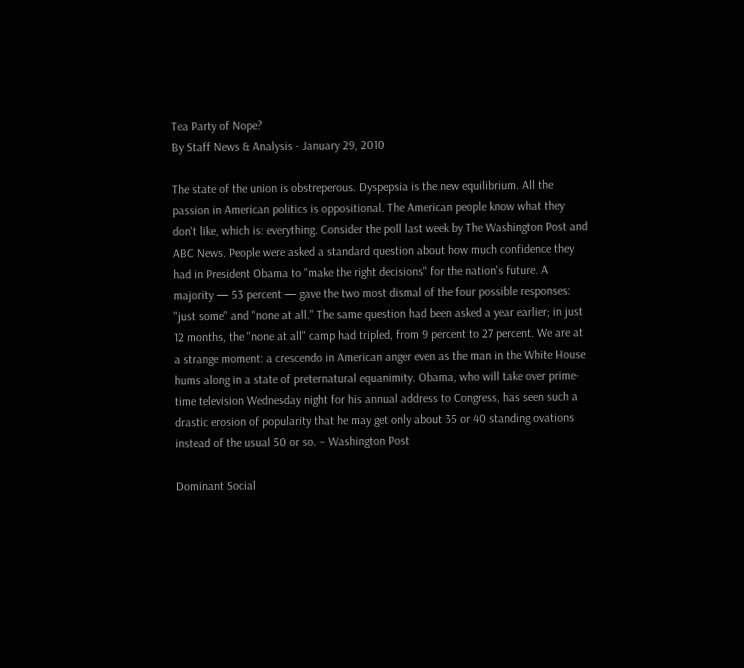Tea Party of Nope?
By Staff News & Analysis - January 29, 2010

The state of the union is obstreperous. Dyspepsia is the new equilibrium. All the passion in American politics is oppositional. The American people know what they don't like, which is: everything. Consider the poll last week by The Washington Post and ABC News. People were asked a standard question about how much confidence they had in President Obama to "make the right decisions" for the nation's future. A majority — 53 percent — gave the two most dismal of the four possible responses: "just some" and "none at all." The same question had been asked a year earlier; in just 12 months, the "none at all" camp had tripled, from 9 percent to 27 percent. We are at a strange moment: a crescendo in American anger even as the man in the White House hums along in a state of preternatural equanimity. Obama, who will take over prime-time television Wednesday night for his annual address to Congress, has seen such a drastic erosion of popularity that he may get only about 35 or 40 standing ovations instead of the usual 50 or so. – Washington Post

Dominant Social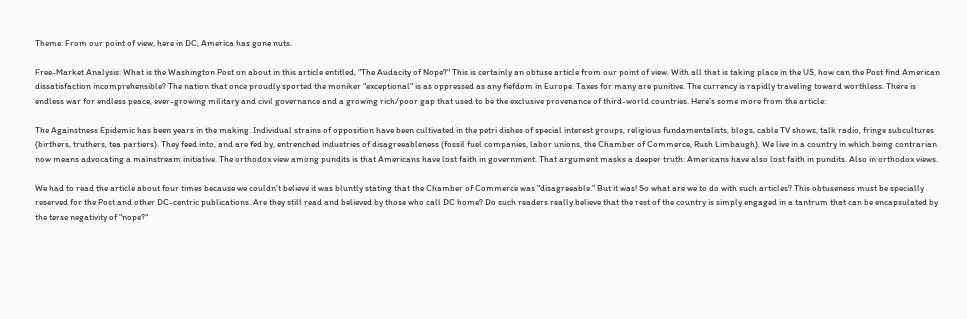Theme: From our point of view, here in DC, America has gone nuts.

Free-Market Analysis: What is the Washington Post on about in this article entitled, "The Audacity of Nope?" This is certainly an obtuse article from our point of view. With all that is taking place in the US, how can the Post find American dissatisfaction incomprehensible? The nation that once proudly sported the moniker "exceptional" is as oppressed as any fiefdom in Europe. Taxes for many are punitive. The currency is rapidly traveling toward worthless. There is endless war for endless peace, ever-growing military and civil governance and a growing rich/poor gap that used to be the exclusive provenance of third-world countries. Here's some more from the article:

The Againstness Epidemic has been years in the making. Individual strains of opposition have been cultivated in the petri dishes of special interest groups, religious fundamentalists, blogs, cable TV shows, talk radio, fringe subcultures (birthers, truthers, tea partiers). They feed into, and are fed by, entrenched industries of disagreeableness (fossil fuel companies, labor unions, the Chamber of Commerce, Rush Limbaugh). We live in a country in which being contrarian now means advocating a mainstream initiative. The orthodox view among pundits is that Americans have lost faith in government. That argument masks a deeper truth: Americans have also lost faith in pundits. Also in orthodox views.

We had to read the article about four times because we couldn't believe it was bluntly stating that the Chamber of Commerce was "disagreeable." But it was! So what are we to do with such articles? This obtuseness must be specially reserved for the Post and other DC-centric publications. Are they still read and believed by those who call DC home? Do such readers really believe that the rest of the country is simply engaged in a tantrum that can be encapsulated by the terse negativity of "nope?"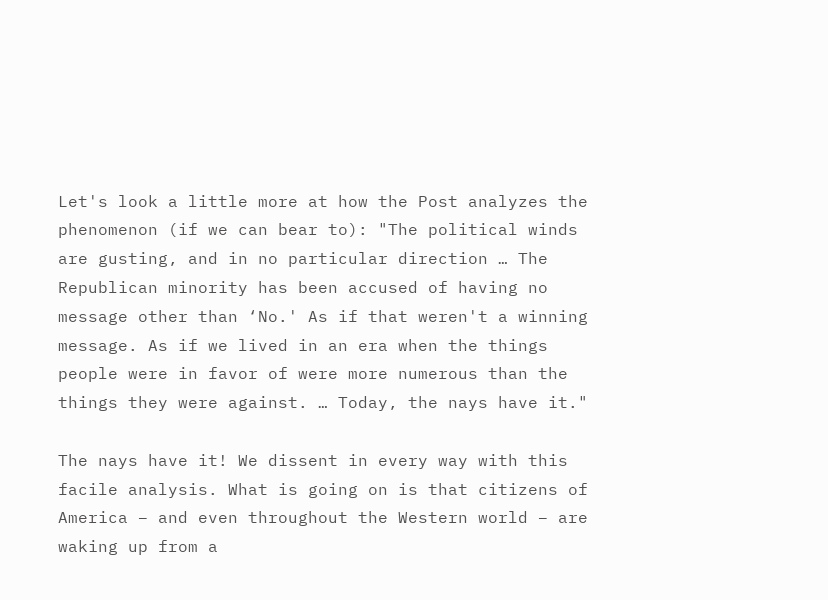Let's look a little more at how the Post analyzes the phenomenon (if we can bear to): "The political winds are gusting, and in no particular direction … The Republican minority has been accused of having no message other than ‘No.' As if that weren't a winning message. As if we lived in an era when the things people were in favor of were more numerous than the things they were against. … Today, the nays have it."

The nays have it! We dissent in every way with this facile analysis. What is going on is that citizens of America – and even throughout the Western world – are waking up from a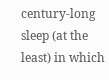century-long sleep (at the least) in which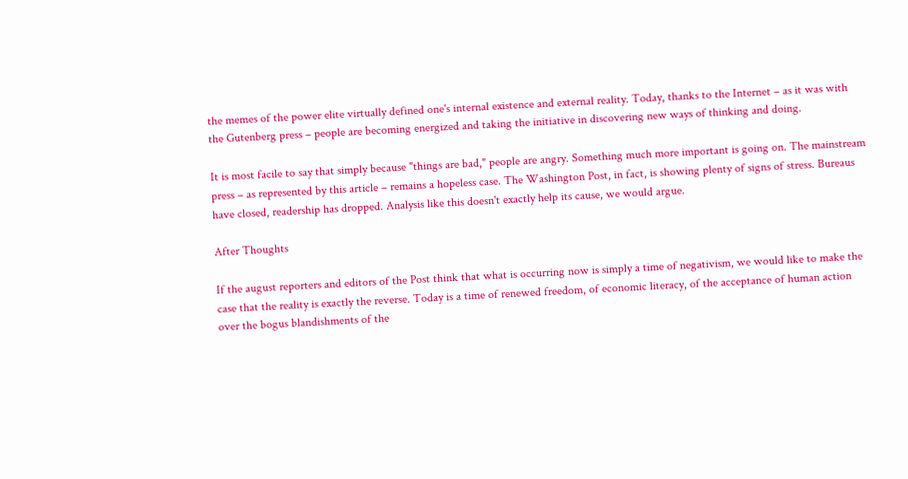the memes of the power elite virtually defined one's internal existence and external reality. Today, thanks to the Internet – as it was with the Gutenberg press – people are becoming energized and taking the initiative in discovering new ways of thinking and doing.

It is most facile to say that simply because "things are bad," people are angry. Something much more important is going on. The mainstream press – as represented by this article – remains a hopeless case. The Washington Post, in fact, is showing plenty of signs of stress. Bureaus have closed, readership has dropped. Analysis like this doesn't exactly help its cause, we would argue.

After Thoughts

If the august reporters and editors of the Post think that what is occurring now is simply a time of negativism, we would like to make the case that the reality is exactly the reverse. Today is a time of renewed freedom, of economic literacy, of the acceptance of human action over the bogus blandishments of the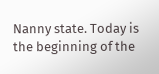Nanny state. Today is the beginning of the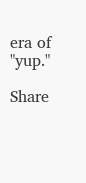era of "yup."

Share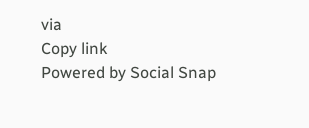via
Copy link
Powered by Social Snap